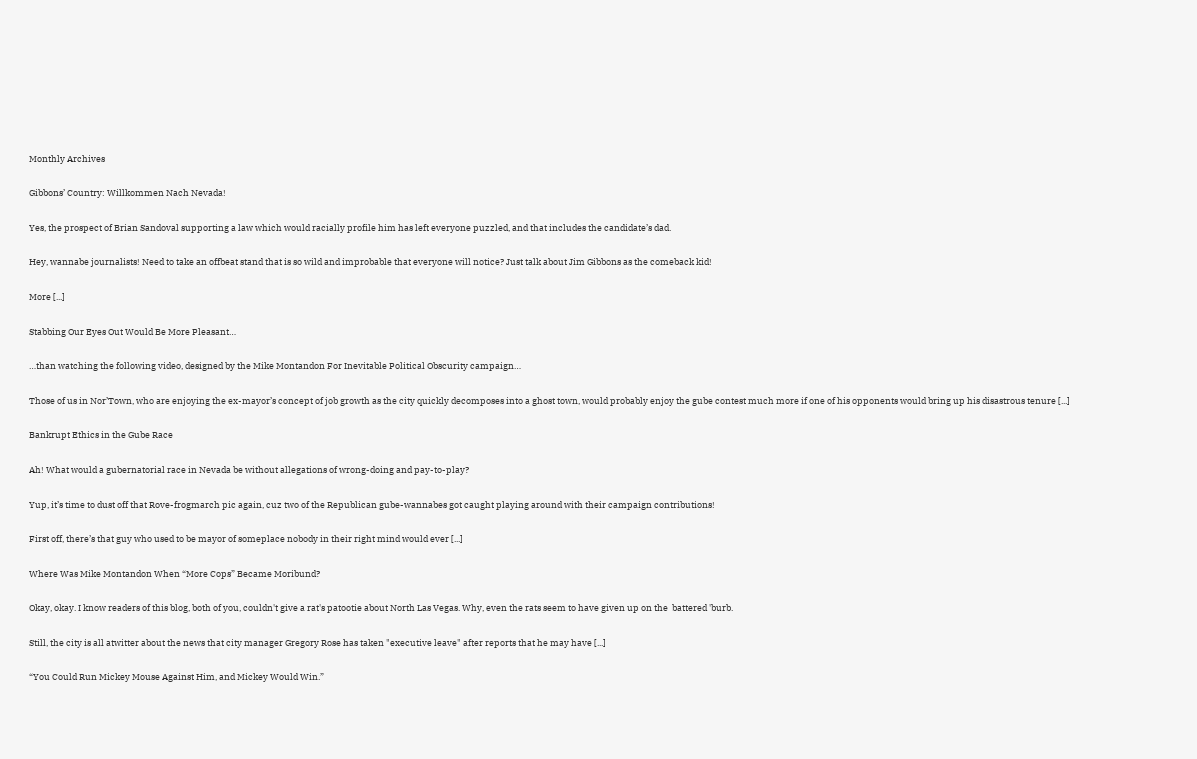Monthly Archives

Gibbons’ Country: Willkommen Nach Nevada!

Yes, the prospect of Brian Sandoval supporting a law which would racially profile him has left everyone puzzled, and that includes the candidate’s dad.

Hey, wannabe journalists! Need to take an offbeat stand that is so wild and improbable that everyone will notice? Just talk about Jim Gibbons as the comeback kid!

More [...]

Stabbing Our Eyes Out Would Be More Pleasant…

…than watching the following video, designed by the Mike Montandon For Inevitable Political Obscurity campaign…

Those of us in Nor’Town, who are enjoying the ex-mayor’s concept of job growth as the city quickly decomposes into a ghost town, would probably enjoy the gube contest much more if one of his opponents would bring up his disastrous tenure [...]

Bankrupt Ethics in the Gube Race

Ah! What would a gubernatorial race in Nevada be without allegations of wrong-doing and pay-to-play?

Yup, it’s time to dust off that Rove-frogmarch pic again, cuz two of the Republican gube-wannabes got caught playing around with their campaign contributions!

First off, there’s that guy who used to be mayor of someplace nobody in their right mind would ever [...]

Where Was Mike Montandon When “More Cops” Became Moribund?

Okay, okay. I know readers of this blog, both of you, couldn't give a rat's patootie about North Las Vegas. Why, even the rats seem to have given up on the  battered 'burb.

Still, the city is all atwitter about the news that city manager Gregory Rose has taken "executive leave" after reports that he may have [...]

“You Could Run Mickey Mouse Against Him, and Mickey Would Win.”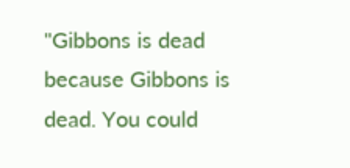"Gibbons is dead because Gibbons is dead. You could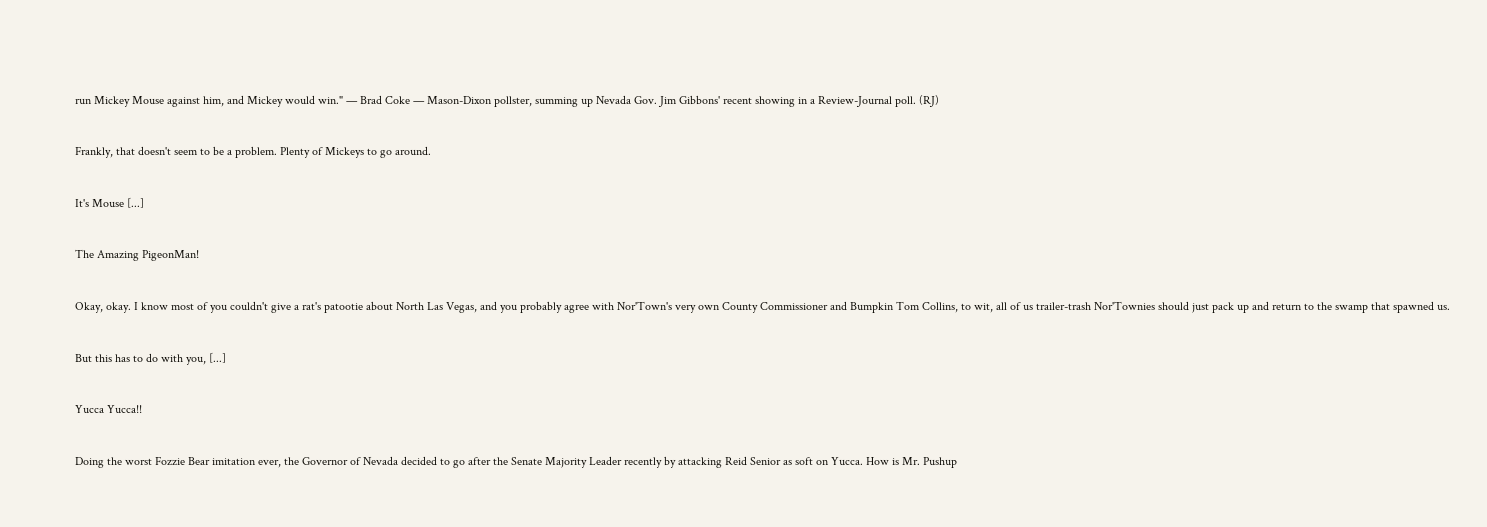run Mickey Mouse against him, and Mickey would win." — Brad Coke — Mason-Dixon pollster, summing up Nevada Gov. Jim Gibbons' recent showing in a Review-Journal poll. (RJ)

Frankly, that doesn't seem to be a problem. Plenty of Mickeys to go around.

It's Mouse [...]

The Amazing PigeonMan!

Okay, okay. I know most of you couldn't give a rat's patootie about North Las Vegas, and you probably agree with Nor'Town's very own County Commissioner and Bumpkin Tom Collins, to wit, all of us trailer-trash Nor'Townies should just pack up and return to the swamp that spawned us.

But this has to do with you, [...]

Yucca Yucca!!

Doing the worst Fozzie Bear imitation ever, the Governor of Nevada decided to go after the Senate Majority Leader recently by attacking Reid Senior as soft on Yucca. How is Mr. Pushup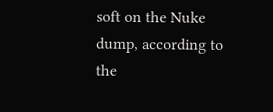soft on the Nuke dump, according to the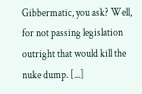Gibbermatic, you ask? Well, for not passing legislation outright that would kill the nuke dump. [...]